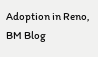Adoption in Reno, BM Blog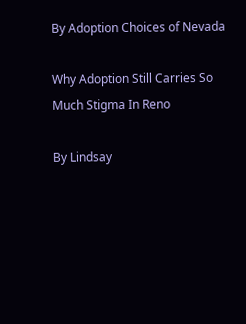By Adoption Choices of Nevada

Why Adoption Still Carries So Much Stigma In Reno

By Lindsay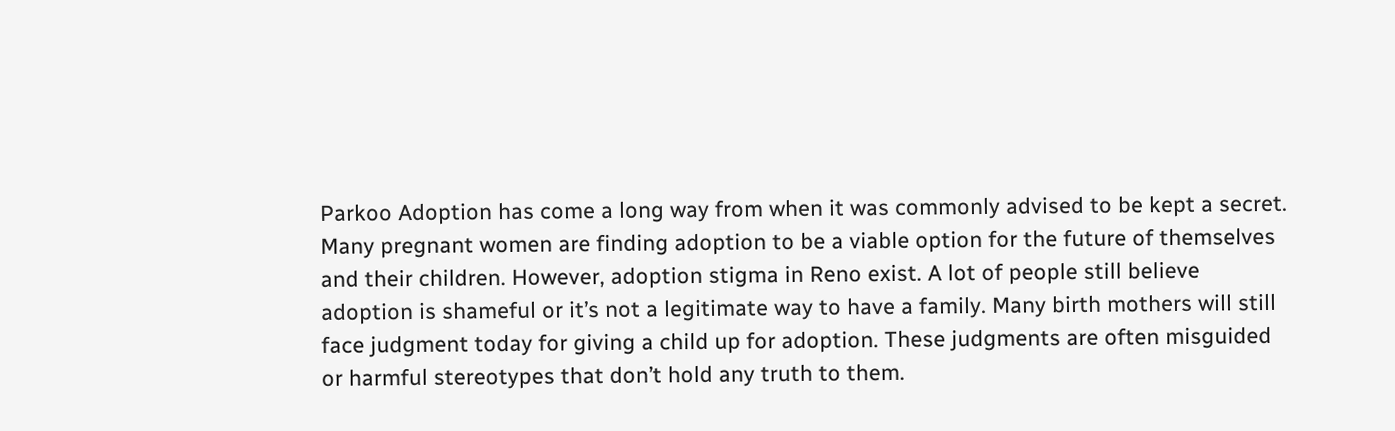Parkoo Adoption has come a long way from when it was commonly advised to be kept a secret. Many pregnant women are finding adoption to be a viable option for the future of themselves and their children. However, adoption stigma in Reno exist. A lot of people still believe adoption is shameful or it’s not a legitimate way to have a family. Many birth mothers will still face judgment today for giving a child up for adoption. These judgments are often misguided or harmful stereotypes that don’t hold any truth to them.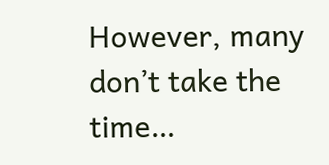However, many don’t take the time…